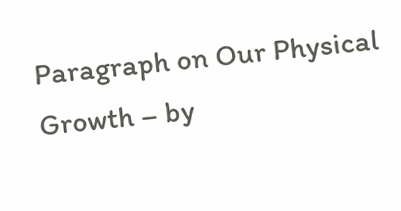Paragraph on Our Physical Growth – by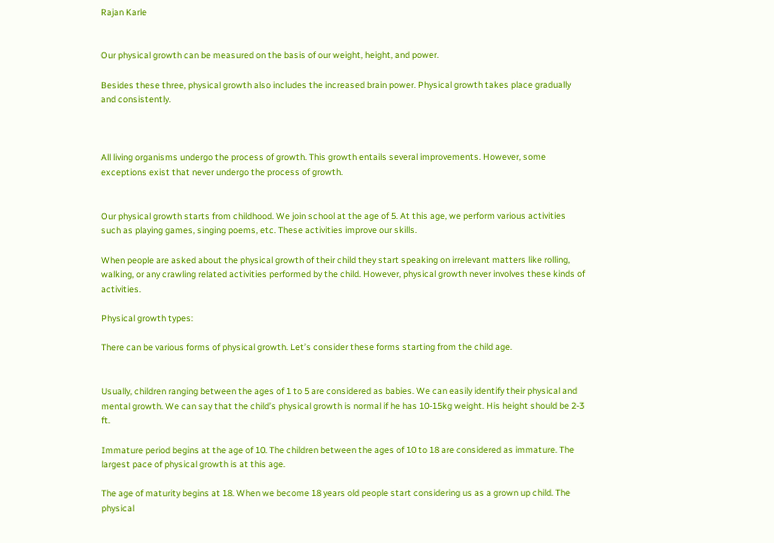Rajan Karle


Our physical growth can be measured on the basis of our weight, height, and power.

Besides these three, physical growth also includes the increased brain power. Physical growth takes place gradually and consistently.



All living organisms undergo the process of growth. This growth entails several improvements. However, some exceptions exist that never undergo the process of growth.


Our physical growth starts from childhood. We join school at the age of 5. At this age, we perform various activities such as playing games, singing poems, etc. These activities improve our skills.

When people are asked about the physical growth of their child they start speaking on irrelevant matters like rolling, walking, or any crawling related activities performed by the child. However, physical growth never involves these kinds of activities.

Physical growth types:

There can be various forms of physical growth. Let’s consider these forms starting from the child age.


Usually, children ranging between the ages of 1 to 5 are considered as babies. We can easily identify their physical and mental growth. We can say that the child’s physical growth is normal if he has 10-15kg weight. His height should be 2-3 ft.

Immature period begins at the age of 10. The children between the ages of 10 to 18 are considered as immature. The largest pace of physical growth is at this age.

The age of maturity begins at 18. When we become 18 years old people start considering us as a grown up child. The physical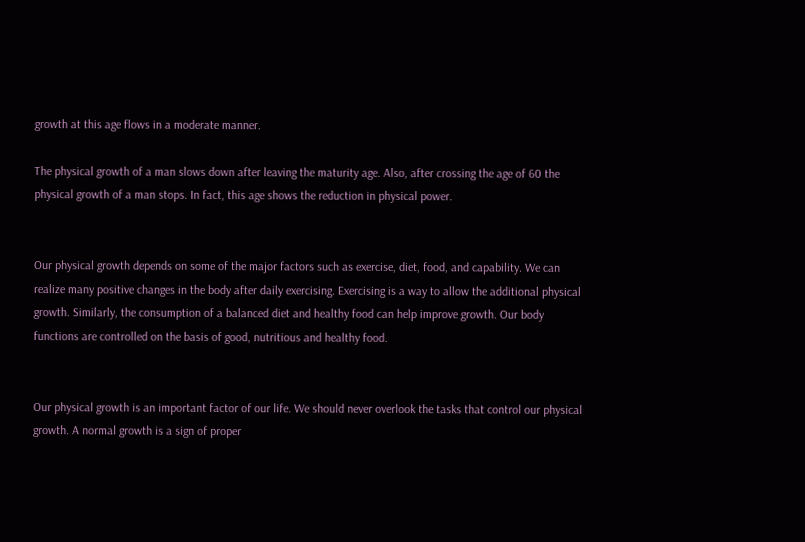growth at this age flows in a moderate manner.

The physical growth of a man slows down after leaving the maturity age. Also, after crossing the age of 60 the physical growth of a man stops. In fact, this age shows the reduction in physical power.


Our physical growth depends on some of the major factors such as exercise, diet, food, and capability. We can realize many positive changes in the body after daily exercising. Exercising is a way to allow the additional physical growth. Similarly, the consumption of a balanced diet and healthy food can help improve growth. Our body functions are controlled on the basis of good, nutritious and healthy food.


Our physical growth is an important factor of our life. We should never overlook the tasks that control our physical growth. A normal growth is a sign of proper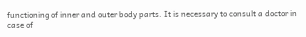functioning of inner and outer body parts. It is necessary to consult a doctor in case of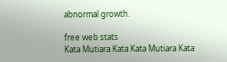abnormal growth.

free web stats
Kata Mutiara Kata Kata Mutiara Kata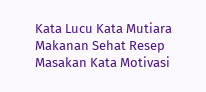Kata Lucu Kata Mutiara Makanan Sehat Resep Masakan Kata Motivasi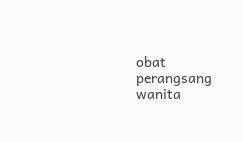obat perangsang wanita